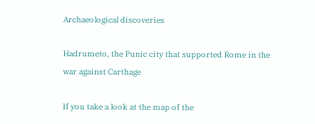Archaeological discoveries

Hadrumeto, the Punic city that supported Rome in the war against Carthage

If you take a look at the map of the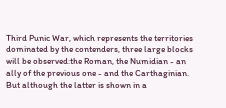Third Punic War, which represents the territories dominated by the contenders, three large blocks will be observed:the Roman, the Numidian - an ally of the previous one - and the Carthaginian. But although the latter is shown in a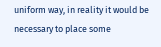uniform way, in reality it would be necessary to place some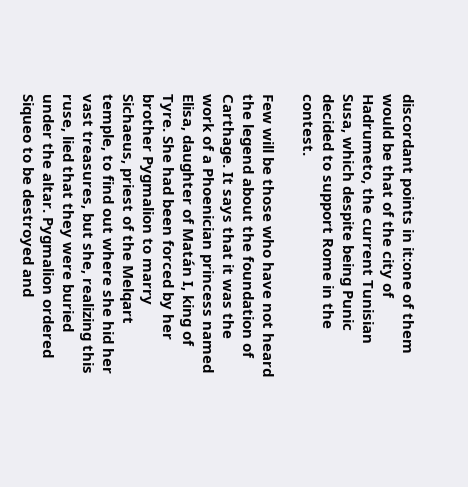discordant points in it:one of them would be that of the city of Hadrumeto, the current Tunisian Susa, which despite being Punic decided to support Rome in the contest.

Few will be those who have not heard the legend about the foundation of Carthage. It says that it was the work of a Phoenician princess named Elisa, daughter of Matán I, king of Tyre. She had been forced by her brother Pygmalion to marry Sichaeus, priest of the Melqart temple, to find out where she hid her vast treasures, but she, realizing this ruse, lied that they were buried under the altar. Pygmalion ordered Siqueo to be destroyed and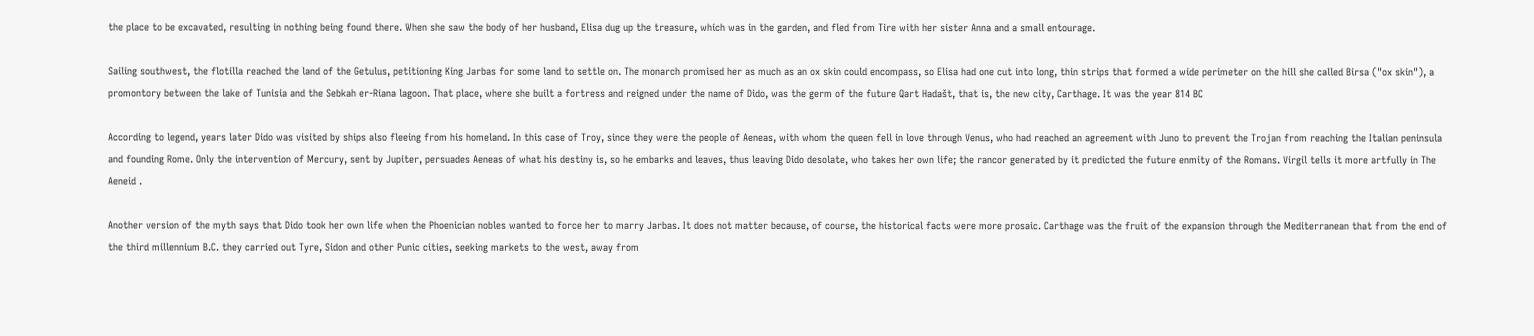the place to be excavated, resulting in nothing being found there. When she saw the body of her husband, Elisa dug up the treasure, which was in the garden, and fled from Tire with her sister Anna and a small entourage.

Sailing southwest, the flotilla reached the land of the Getulus, petitioning King Jarbas for some land to settle on. The monarch promised her as much as an ox skin could encompass, so Elisa had one cut into long, thin strips that formed a wide perimeter on the hill she called Birsa ("ox skin"), a promontory between the lake of Tunisia and the Sebkah er-Riana lagoon. That place, where she built a fortress and reigned under the name of Dido, was the germ of the future Qart Hadašt, that is, the new city, Carthage. It was the year 814 BC

According to legend, years later Dido was visited by ships also fleeing from his homeland. In this case of Troy, since they were the people of Aeneas, with whom the queen fell in love through Venus, who had reached an agreement with Juno to prevent the Trojan from reaching the Italian peninsula and founding Rome. Only the intervention of Mercury, sent by Jupiter, persuades Aeneas of what his destiny is, so he embarks and leaves, thus leaving Dido desolate, who takes her own life; the rancor generated by it predicted the future enmity of the Romans. Virgil tells it more artfully in The Aeneid .

Another version of the myth says that Dido took her own life when the Phoenician nobles wanted to force her to marry Jarbas. It does not matter because, of course, the historical facts were more prosaic. Carthage was the fruit of the expansion through the Mediterranean that from the end of the third millennium B.C. they carried out Tyre, Sidon and other Punic cities, seeking markets to the west, away from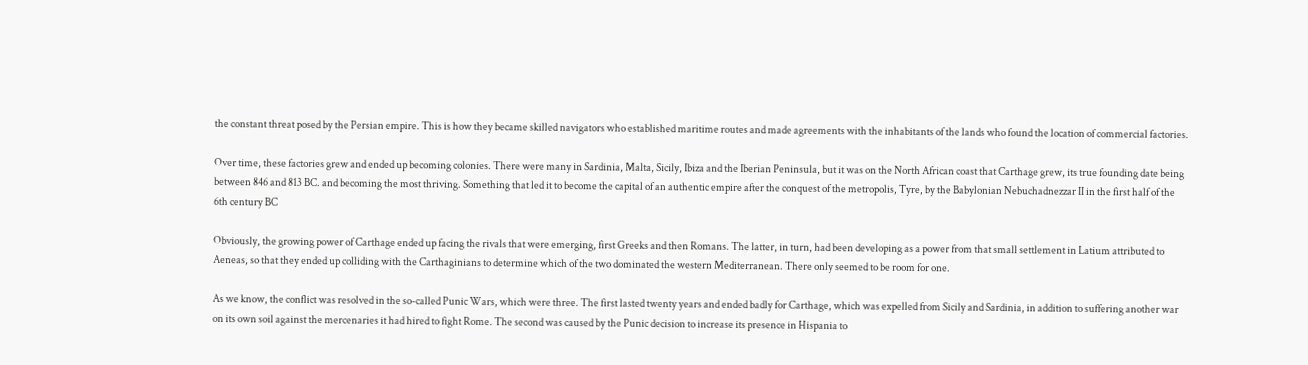the constant threat posed by the Persian empire. This is how they became skilled navigators who established maritime routes and made agreements with the inhabitants of the lands who found the location of commercial factories.

Over time, these factories grew and ended up becoming colonies. There were many in Sardinia, Malta, Sicily, Ibiza and the Iberian Peninsula, but it was on the North African coast that Carthage grew, its true founding date being between 846 and 813 BC. and becoming the most thriving. Something that led it to become the capital of an authentic empire after the conquest of the metropolis, Tyre, by the Babylonian Nebuchadnezzar II in the first half of the 6th century BC

Obviously, the growing power of Carthage ended up facing the rivals that were emerging, first Greeks and then Romans. The latter, in turn, had been developing as a power from that small settlement in Latium attributed to Aeneas, so that they ended up colliding with the Carthaginians to determine which of the two dominated the western Mediterranean. There only seemed to be room for one.

As we know, the conflict was resolved in the so-called Punic Wars, which were three. The first lasted twenty years and ended badly for Carthage, which was expelled from Sicily and Sardinia, in addition to suffering another war on its own soil against the mercenaries it had hired to fight Rome. The second was caused by the Punic decision to increase its presence in Hispania to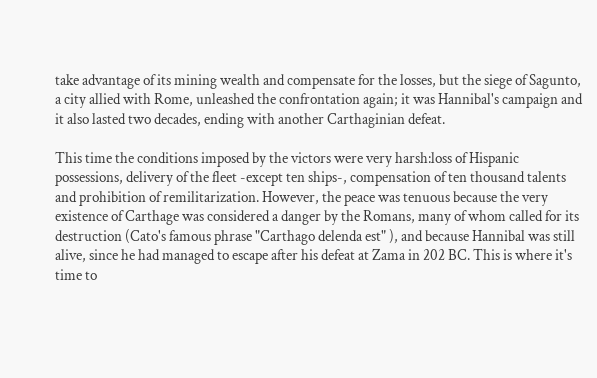take advantage of its mining wealth and compensate for the losses, but the siege of Sagunto, a city allied with Rome, unleashed the confrontation again; it was Hannibal's campaign and it also lasted two decades, ending with another Carthaginian defeat.

This time the conditions imposed by the victors were very harsh:loss of Hispanic possessions, delivery of the fleet -except ten ships-, compensation of ten thousand talents and prohibition of remilitarization. However, the peace was tenuous because the very existence of Carthage was considered a danger by the Romans, many of whom called for its destruction (Cato's famous phrase "Carthago delenda est" ), and because Hannibal was still alive, since he had managed to escape after his defeat at Zama in 202 BC. This is where it's time to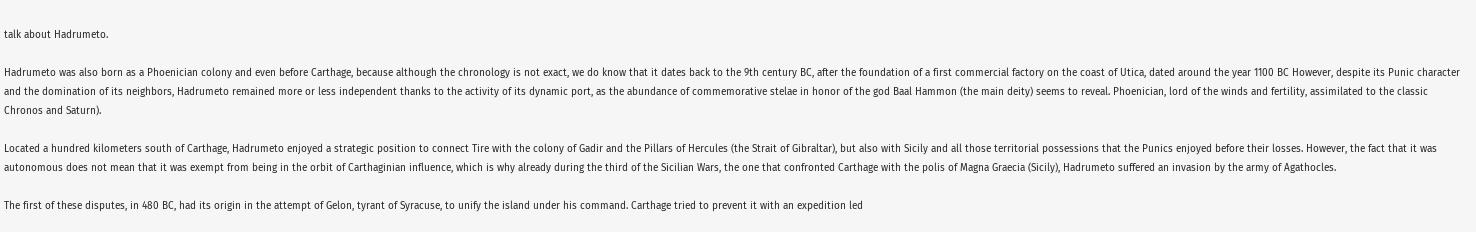talk about Hadrumeto.

Hadrumeto was also born as a Phoenician colony and even before Carthage, because although the chronology is not exact, we do know that it dates back to the 9th century BC, after the foundation of a first commercial factory on the coast of Utica, dated around the year 1100 BC However, despite its Punic character and the domination of its neighbors, Hadrumeto remained more or less independent thanks to the activity of its dynamic port, as the abundance of commemorative stelae in honor of the god Baal Hammon (the main deity) seems to reveal. Phoenician, lord of the winds and fertility, assimilated to the classic Chronos and Saturn).

Located a hundred kilometers south of Carthage, Hadrumeto enjoyed a strategic position to connect Tire with the colony of Gadir and the Pillars of Hercules (the Strait of Gibraltar), but also with Sicily and all those territorial possessions that the Punics enjoyed before their losses. However, the fact that it was autonomous does not mean that it was exempt from being in the orbit of Carthaginian influence, which is why already during the third of the Sicilian Wars, the one that confronted Carthage with the polis of Magna Graecia (Sicily), Hadrumeto suffered an invasion by the army of Agathocles.

The first of these disputes, in 480 BC, had its origin in the attempt of Gelon, tyrant of Syracuse, to unify the island under his command. Carthage tried to prevent it with an expedition led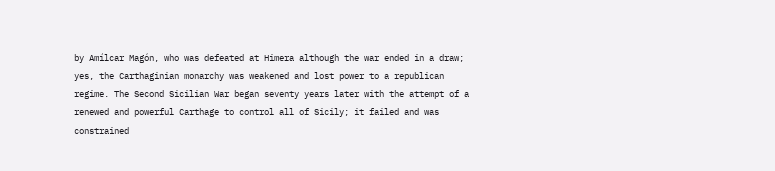by Amílcar Magón, who was defeated at Himera although the war ended in a draw; yes, the Carthaginian monarchy was weakened and lost power to a republican regime. The Second Sicilian War began seventy years later with the attempt of a renewed and powerful Carthage to control all of Sicily; it failed and was constrained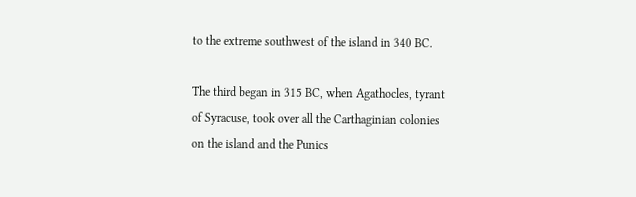to the extreme southwest of the island in 340 BC.

The third began in 315 BC, when Agathocles, tyrant of Syracuse, took over all the Carthaginian colonies on the island and the Punics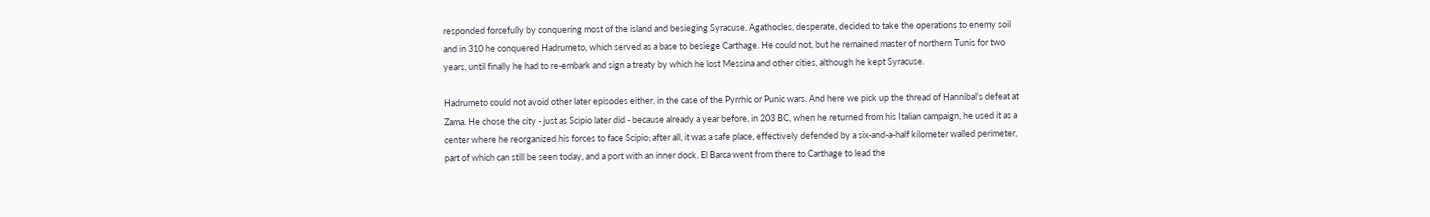responded forcefully by conquering most of the island and besieging Syracuse. Agathocles, desperate, decided to take the operations to enemy soil and in 310 he conquered Hadrumeto, which served as a base to besiege Carthage. He could not, but he remained master of northern Tunis for two years, until finally he had to re-embark and sign a treaty by which he lost Messina and other cities, although he kept Syracuse.

Hadrumeto could not avoid other later episodes either, in the case of the Pyrrhic or Punic wars. And here we pick up the thread of Hannibal's defeat at Zama. He chose the city - just as Scipio later did - because already a year before, in 203 BC, when he returned from his Italian campaign, he used it as a center where he reorganized his forces to face Scipio; after all, it was a safe place, effectively defended by a six-and-a-half kilometer walled perimeter, part of which can still be seen today, and a port with an inner dock. El Barca went from there to Carthage to lead the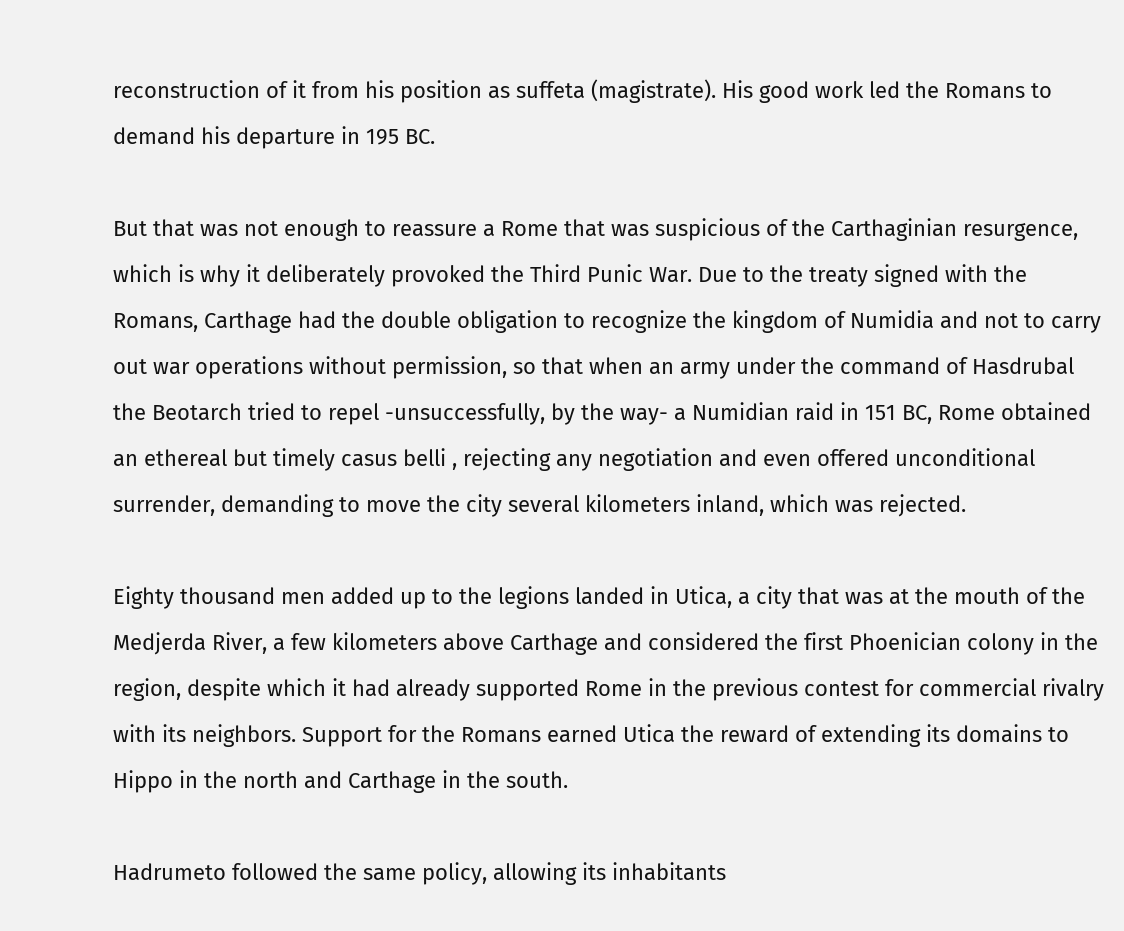reconstruction of it from his position as suffeta (magistrate). His good work led the Romans to demand his departure in 195 BC.

But that was not enough to reassure a Rome that was suspicious of the Carthaginian resurgence, which is why it deliberately provoked the Third Punic War. Due to the treaty signed with the Romans, Carthage had the double obligation to recognize the kingdom of Numidia and not to carry out war operations without permission, so that when an army under the command of Hasdrubal the Beotarch tried to repel -unsuccessfully, by the way- a Numidian raid in 151 BC, Rome obtained an ethereal but timely casus belli , rejecting any negotiation and even offered unconditional surrender, demanding to move the city several kilometers inland, which was rejected.

Eighty thousand men added up to the legions landed in Utica, a city that was at the mouth of the Medjerda River, a few kilometers above Carthage and considered the first Phoenician colony in the region, despite which it had already supported Rome in the previous contest for commercial rivalry with its neighbors. Support for the Romans earned Utica the reward of extending its domains to Hippo in the north and Carthage in the south.

Hadrumeto followed the same policy, allowing its inhabitants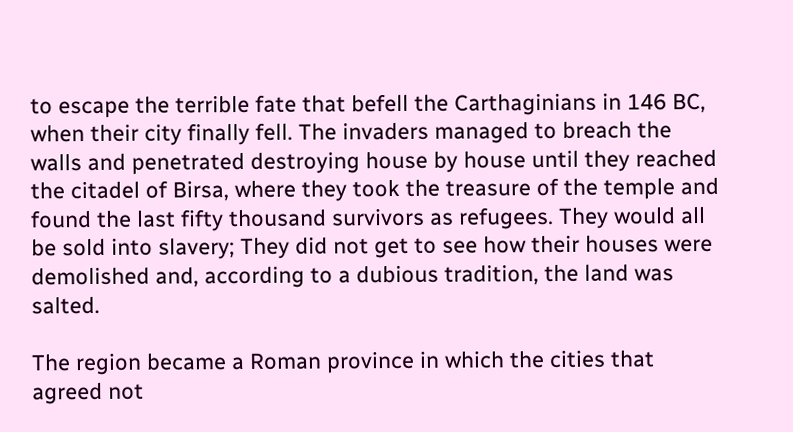to escape the terrible fate that befell the Carthaginians in 146 BC, when their city finally fell. The invaders managed to breach the walls and penetrated destroying house by house until they reached the citadel of Birsa, where they took the treasure of the temple and found the last fifty thousand survivors as refugees. They would all be sold into slavery; They did not get to see how their houses were demolished and, according to a dubious tradition, the land was salted.

The region became a Roman province in which the cities that agreed not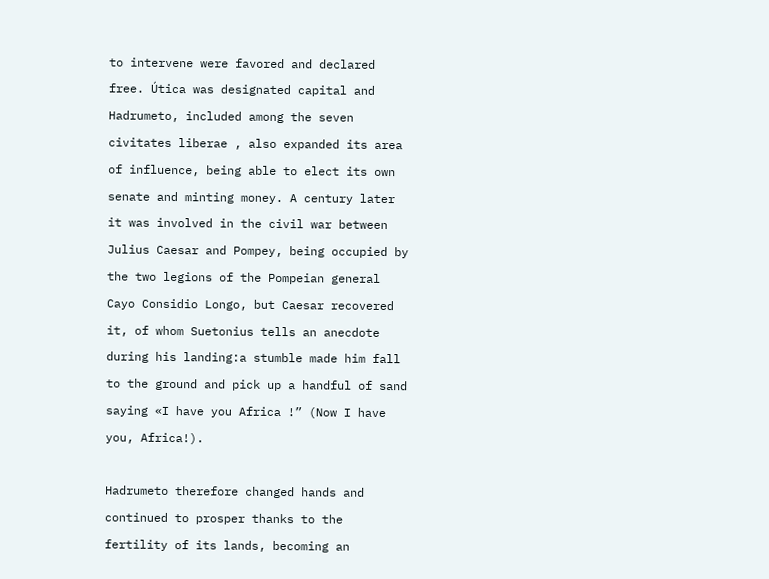to intervene were favored and declared free. Útica was designated capital and Hadrumeto, included among the seven civitates liberae , also expanded its area of influence, being able to elect its own senate and minting money. A century later it was involved in the civil war between Julius Caesar and Pompey, being occupied by the two legions of the Pompeian general Cayo Considio Longo, but Caesar recovered it, of whom Suetonius tells an anecdote during his landing:a stumble made him fall to the ground and pick up a handful of sand saying «I have you Africa !” (Now I have you, Africa!).

Hadrumeto therefore changed hands and continued to prosper thanks to the fertility of its lands, becoming an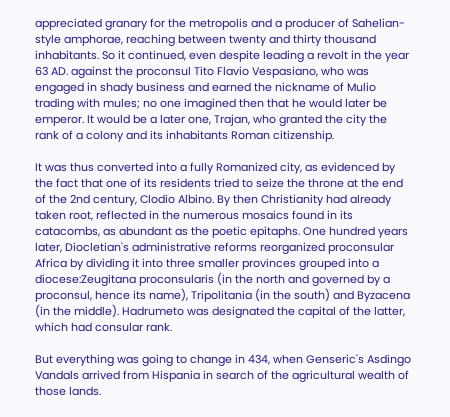appreciated granary for the metropolis and a producer of Sahelian-style amphorae, reaching between twenty and thirty thousand inhabitants. So it continued, even despite leading a revolt in the year 63 AD. against the proconsul Tito Flavio Vespasiano, who was engaged in shady business and earned the nickname of Mulio trading with mules; no one imagined then that he would later be emperor. It would be a later one, Trajan, who granted the city the rank of a colony and its inhabitants Roman citizenship.

It was thus converted into a fully Romanized city, as evidenced by the fact that one of its residents tried to seize the throne at the end of the 2nd century, Clodio Albino. By then Christianity had already taken root, reflected in the numerous mosaics found in its catacombs, as abundant as the poetic epitaphs. One hundred years later, Diocletian's administrative reforms reorganized proconsular Africa by dividing it into three smaller provinces grouped into a diocese:Zeugitana proconsularis (in the north and governed by a proconsul, hence its name), Tripolitania (in the south) and Byzacena (in the middle). Hadrumeto was designated the capital of the latter, which had consular rank.

But everything was going to change in 434, when Genseric's Asdingo Vandals arrived from Hispania in search of the agricultural wealth of those lands.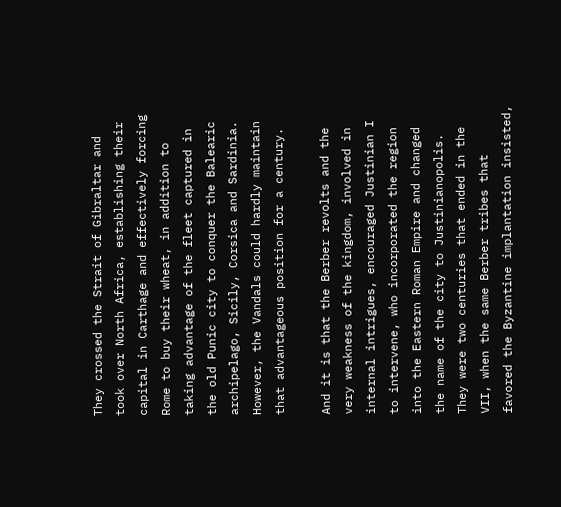They crossed the Strait of Gibraltar and took over North Africa, establishing their capital in Carthage and effectively forcing Rome to buy their wheat, in addition to taking advantage of the fleet captured in the old Punic city to conquer the Balearic archipelago, Sicily, Corsica and Sardinia. However, the Vandals could hardly maintain that advantageous position for a century.

And it is that the Berber revolts and the very weakness of the kingdom, involved in internal intrigues, encouraged Justinian I to intervene, who incorporated the region into the Eastern Roman Empire and changed the name of the city to Justinianopolis. They were two centuries that ended in the VII, when the same Berber tribes that favored the Byzantine implantation insisted,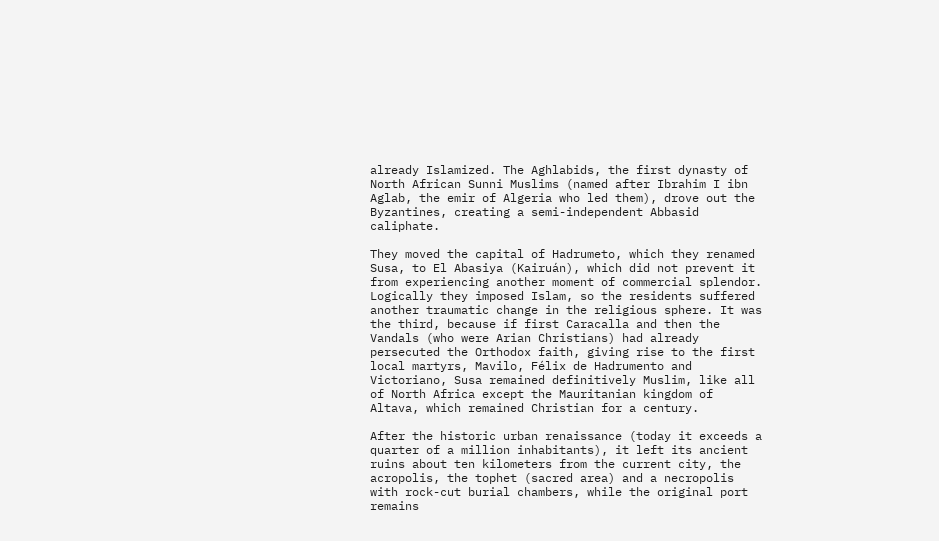already Islamized. The Aghlabids, the first dynasty of North African Sunni Muslims (named after Ibrahim I ibn Aglab, the emir of Algeria who led them), drove out the Byzantines, creating a semi-independent Abbasid caliphate.

They moved the capital of Hadrumeto, which they renamed Susa, to El Abasiya (Kairuán), which did not prevent it from experiencing another moment of commercial splendor. Logically they imposed Islam, so the residents suffered another traumatic change in the religious sphere. It was the third, because if first Caracalla and then the Vandals (who were Arian Christians) had already persecuted the Orthodox faith, giving rise to the first local martyrs, Mavilo, Félix de Hadrumento and Victoriano, Susa remained definitively Muslim, like all of North Africa except the Mauritanian kingdom of Altava, which remained Christian for a century.

After the historic urban renaissance (today it exceeds a quarter of a million inhabitants), it left its ancient ruins about ten kilometers from the current city, the acropolis, the tophet (sacred area) and a necropolis with rock-cut burial chambers, while the original port remains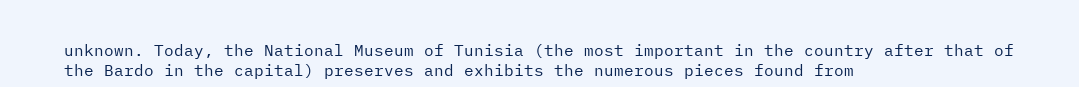unknown. Today, the National Museum of Tunisia (the most important in the country after that of the Bardo in the capital) preserves and exhibits the numerous pieces found from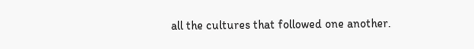all the cultures that followed one another.